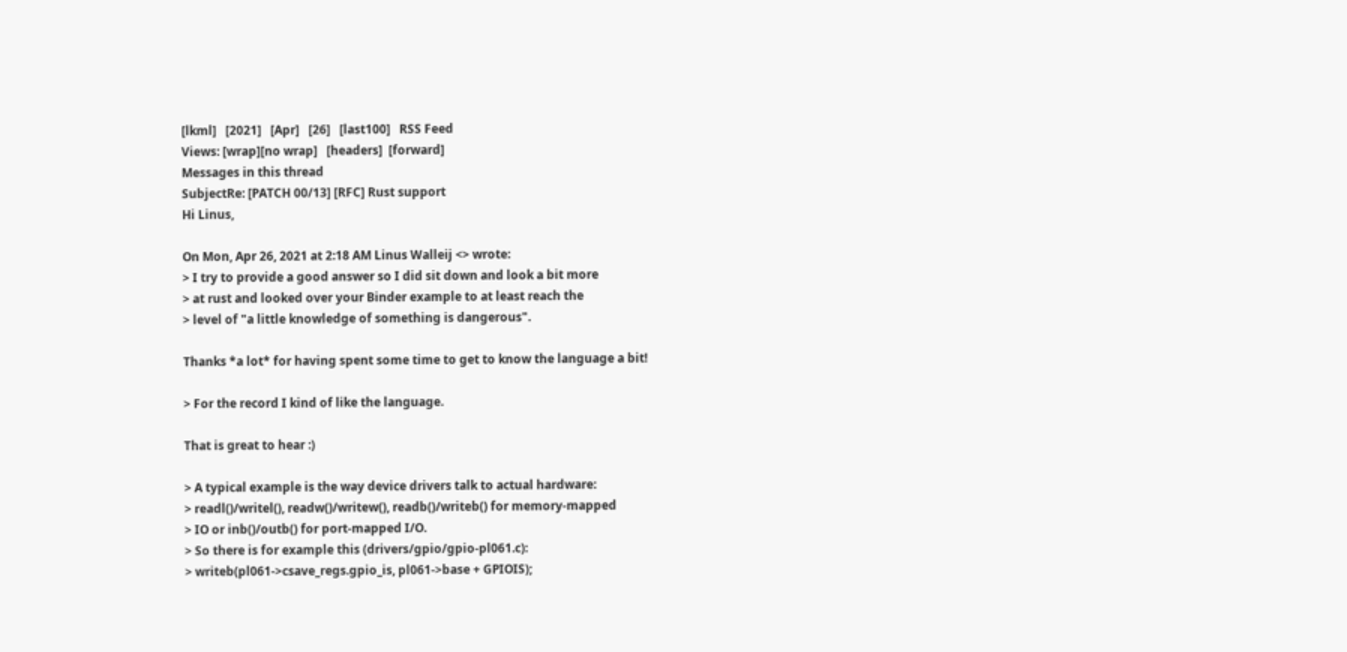[lkml]   [2021]   [Apr]   [26]   [last100]   RSS Feed
Views: [wrap][no wrap]   [headers]  [forward]
Messages in this thread
SubjectRe: [PATCH 00/13] [RFC] Rust support
Hi Linus,

On Mon, Apr 26, 2021 at 2:18 AM Linus Walleij <> wrote:
> I try to provide a good answer so I did sit down and look a bit more
> at rust and looked over your Binder example to at least reach the
> level of "a little knowledge of something is dangerous".

Thanks *a lot* for having spent some time to get to know the language a bit!

> For the record I kind of like the language.

That is great to hear :)

> A typical example is the way device drivers talk to actual hardware:
> readl()/writel(), readw()/writew(), readb()/writeb() for memory-mapped
> IO or inb()/outb() for port-mapped I/O.
> So there is for example this (drivers/gpio/gpio-pl061.c):
> writeb(pl061->csave_regs.gpio_is, pl061->base + GPIOIS);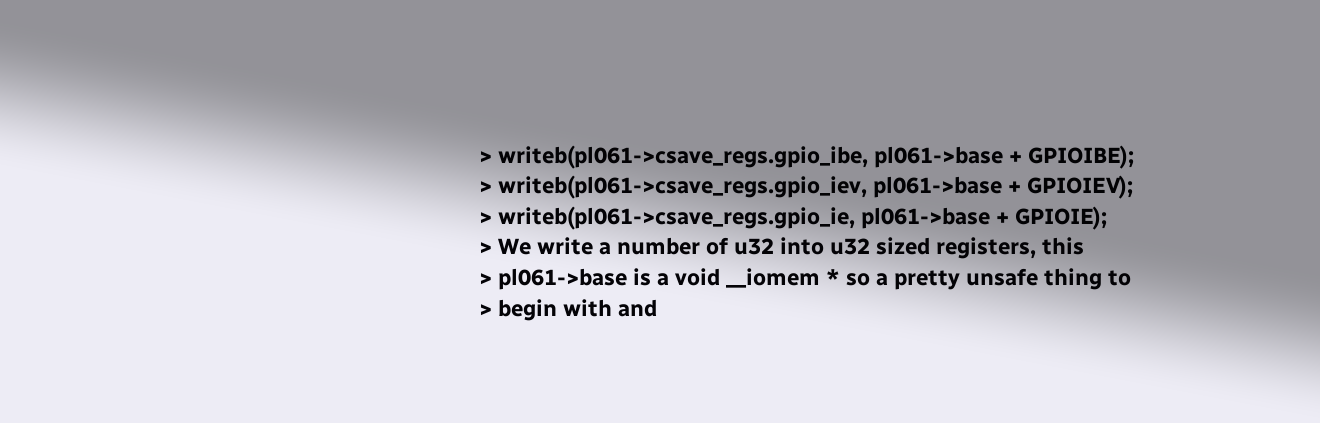> writeb(pl061->csave_regs.gpio_ibe, pl061->base + GPIOIBE);
> writeb(pl061->csave_regs.gpio_iev, pl061->base + GPIOIEV);
> writeb(pl061->csave_regs.gpio_ie, pl061->base + GPIOIE);
> We write a number of u32 into u32 sized registers, this
> pl061->base is a void __iomem * so a pretty unsafe thing to
> begin with and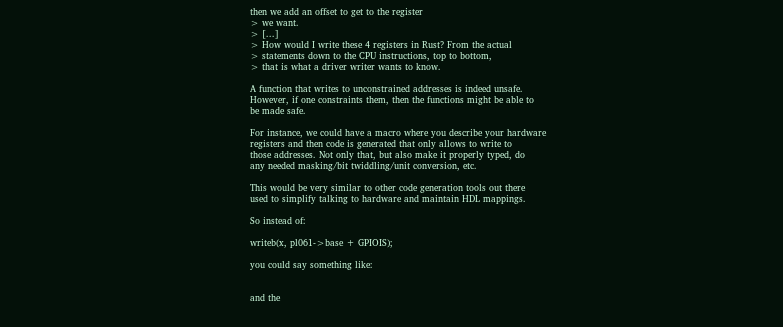then we add an offset to get to the register
> we want.
> [...]
> How would I write these 4 registers in Rust? From the actual
> statements down to the CPU instructions, top to bottom,
> that is what a driver writer wants to know.

A function that writes to unconstrained addresses is indeed unsafe.
However, if one constraints them, then the functions might be able to
be made safe.

For instance, we could have a macro where you describe your hardware
registers and then code is generated that only allows to write to
those addresses. Not only that, but also make it properly typed, do
any needed masking/bit twiddling/unit conversion, etc.

This would be very similar to other code generation tools out there
used to simplify talking to hardware and maintain HDL mappings.

So instead of:

writeb(x, pl061->base + GPIOIS);

you could say something like:


and the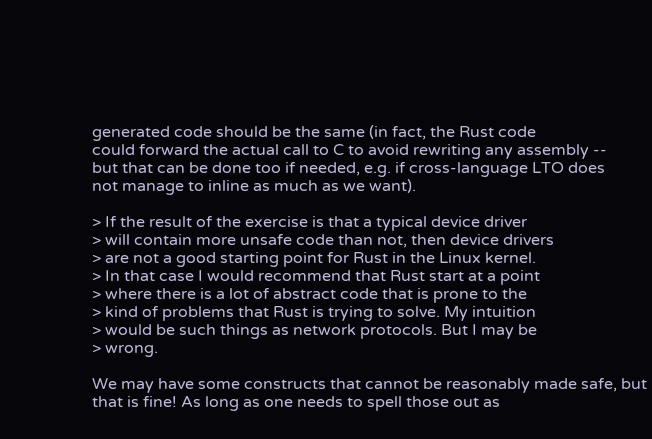generated code should be the same (in fact, the Rust code
could forward the actual call to C to avoid rewriting any assembly --
but that can be done too if needed, e.g. if cross-language LTO does
not manage to inline as much as we want).

> If the result of the exercise is that a typical device driver
> will contain more unsafe code than not, then device drivers
> are not a good starting point for Rust in the Linux kernel.
> In that case I would recommend that Rust start at a point
> where there is a lot of abstract code that is prone to the
> kind of problems that Rust is trying to solve. My intuition
> would be such things as network protocols. But I may be
> wrong.

We may have some constructs that cannot be reasonably made safe, but
that is fine! As long as one needs to spell those out as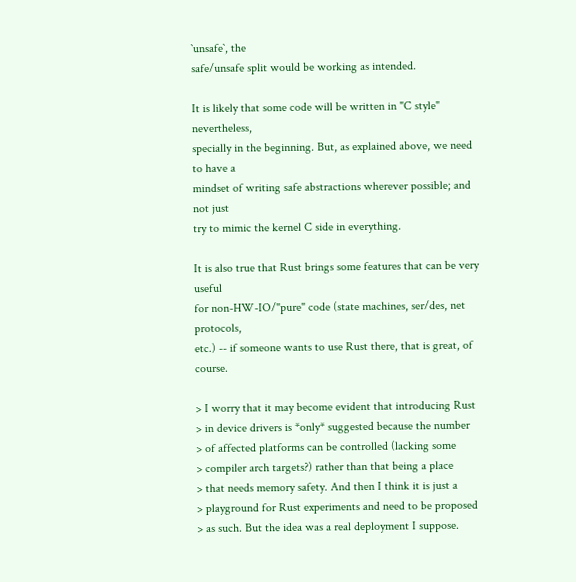`unsafe`, the
safe/unsafe split would be working as intended.

It is likely that some code will be written in "C style" nevertheless,
specially in the beginning. But, as explained above, we need to have a
mindset of writing safe abstractions wherever possible; and not just
try to mimic the kernel C side in everything.

It is also true that Rust brings some features that can be very useful
for non-HW-IO/"pure" code (state machines, ser/des, net protocols,
etc.) -- if someone wants to use Rust there, that is great, of course.

> I worry that it may become evident that introducing Rust
> in device drivers is *only* suggested because the number
> of affected platforms can be controlled (lacking some
> compiler arch targets?) rather than that being a place
> that needs memory safety. And then I think it is just a
> playground for Rust experiments and need to be proposed
> as such. But the idea was a real deployment I suppose.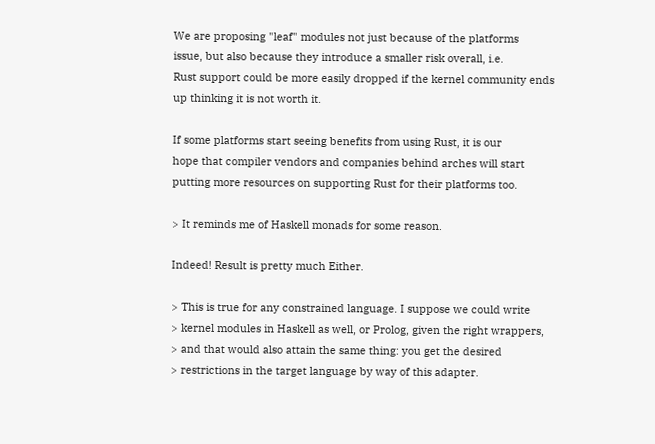We are proposing "leaf" modules not just because of the platforms
issue, but also because they introduce a smaller risk overall, i.e.
Rust support could be more easily dropped if the kernel community ends
up thinking it is not worth it.

If some platforms start seeing benefits from using Rust, it is our
hope that compiler vendors and companies behind arches will start
putting more resources on supporting Rust for their platforms too.

> It reminds me of Haskell monads for some reason.

Indeed! Result is pretty much Either.

> This is true for any constrained language. I suppose we could write
> kernel modules in Haskell as well, or Prolog, given the right wrappers,
> and that would also attain the same thing: you get the desired
> restrictions in the target language by way of this adapter.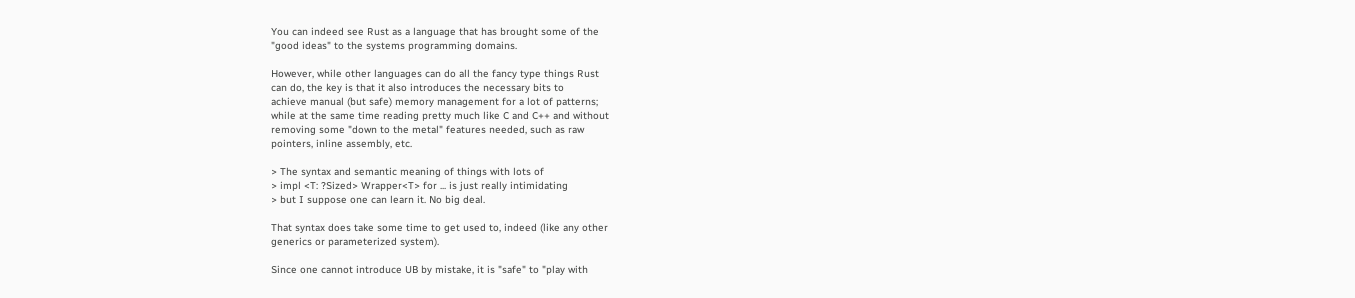You can indeed see Rust as a language that has brought some of the
"good ideas" to the systems programming domains.

However, while other languages can do all the fancy type things Rust
can do, the key is that it also introduces the necessary bits to
achieve manual (but safe) memory management for a lot of patterns;
while at the same time reading pretty much like C and C++ and without
removing some "down to the metal" features needed, such as raw
pointers, inline assembly, etc.

> The syntax and semantic meaning of things with lots of
> impl <T: ?Sized> Wrapper<T> for ... is just really intimidating
> but I suppose one can learn it. No big deal.

That syntax does take some time to get used to, indeed (like any other
generics or parameterized system).

Since one cannot introduce UB by mistake, it is "safe" to "play with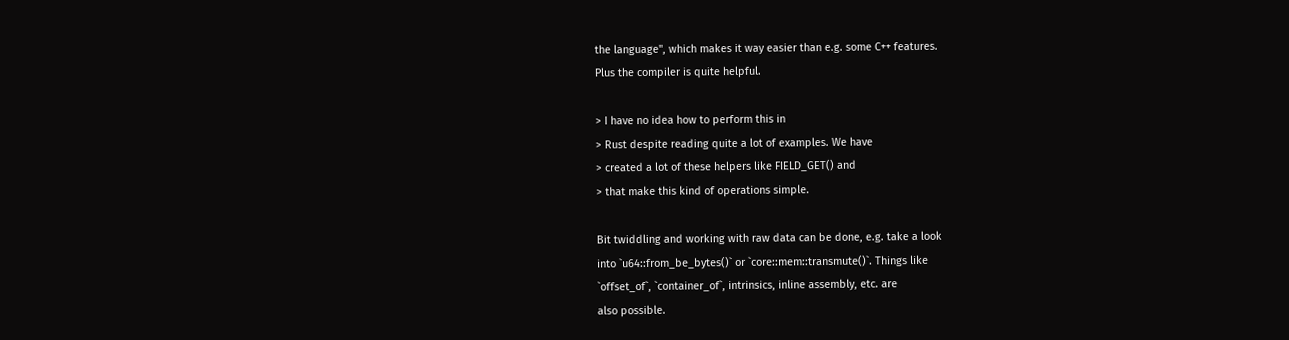the language", which makes it way easier than e.g. some C++ features.
Plus the compiler is quite helpful.

> I have no idea how to perform this in
> Rust despite reading quite a lot of examples. We have
> created a lot of these helpers like FIELD_GET() and
> that make this kind of operations simple.

Bit twiddling and working with raw data can be done, e.g. take a look
into `u64::from_be_bytes()` or `core::mem::transmute()`. Things like
`offset_of`, `container_of`, intrinsics, inline assembly, etc. are
also possible.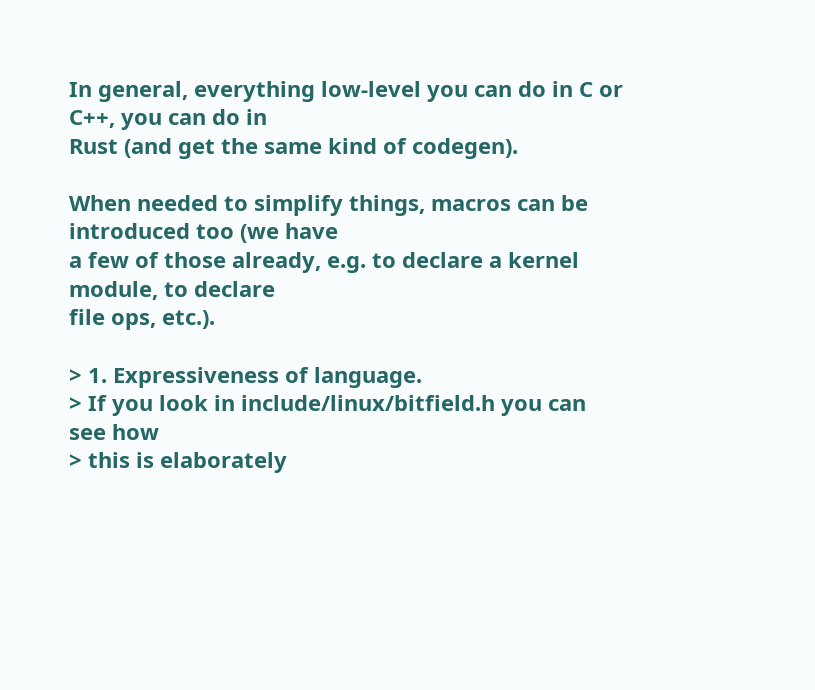In general, everything low-level you can do in C or C++, you can do in
Rust (and get the same kind of codegen).

When needed to simplify things, macros can be introduced too (we have
a few of those already, e.g. to declare a kernel module, to declare
file ops, etc.).

> 1. Expressiveness of language.
> If you look in include/linux/bitfield.h you can see how
> this is elaborately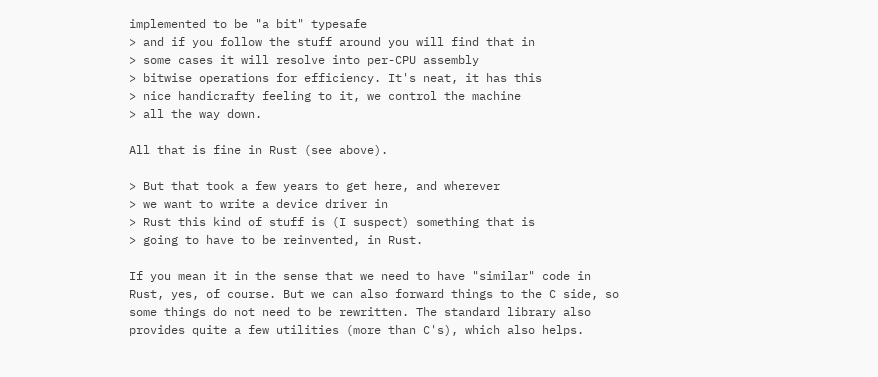implemented to be "a bit" typesafe
> and if you follow the stuff around you will find that in
> some cases it will resolve into per-CPU assembly
> bitwise operations for efficiency. It's neat, it has this
> nice handicrafty feeling to it, we control the machine
> all the way down.

All that is fine in Rust (see above).

> But that took a few years to get here, and wherever
> we want to write a device driver in
> Rust this kind of stuff is (I suspect) something that is
> going to have to be reinvented, in Rust.

If you mean it in the sense that we need to have "similar" code in
Rust, yes, of course. But we can also forward things to the C side, so
some things do not need to be rewritten. The standard library also
provides quite a few utilities (more than C's), which also helps.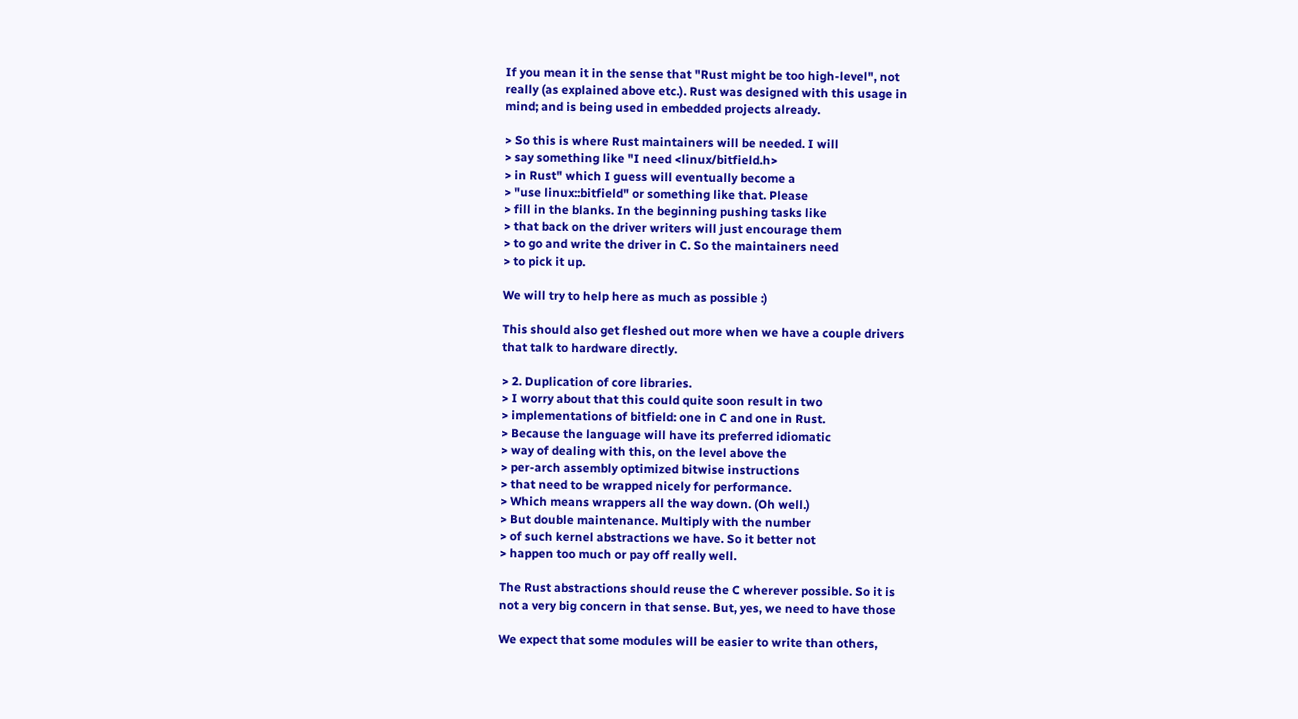If you mean it in the sense that "Rust might be too high-level", not
really (as explained above etc.). Rust was designed with this usage in
mind; and is being used in embedded projects already.

> So this is where Rust maintainers will be needed. I will
> say something like "I need <linux/bitfield.h>
> in Rust" which I guess will eventually become a
> "use linux::bitfield" or something like that. Please
> fill in the blanks. In the beginning pushing tasks like
> that back on the driver writers will just encourage them
> to go and write the driver in C. So the maintainers need
> to pick it up.

We will try to help here as much as possible :)

This should also get fleshed out more when we have a couple drivers
that talk to hardware directly.

> 2. Duplication of core libraries.
> I worry about that this could quite soon result in two
> implementations of bitfield: one in C and one in Rust.
> Because the language will have its preferred idiomatic
> way of dealing with this, on the level above the
> per-arch assembly optimized bitwise instructions
> that need to be wrapped nicely for performance.
> Which means wrappers all the way down. (Oh well.)
> But double maintenance. Multiply with the number
> of such kernel abstractions we have. So it better not
> happen too much or pay off really well.

The Rust abstractions should reuse the C wherever possible. So it is
not a very big concern in that sense. But, yes, we need to have those

We expect that some modules will be easier to write than others,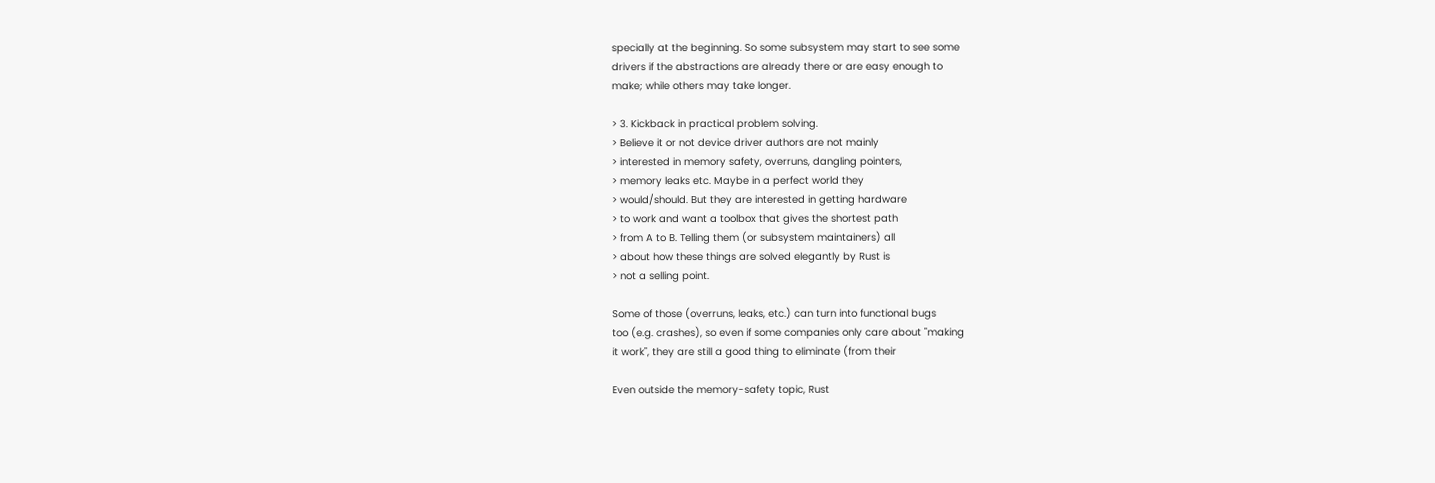specially at the beginning. So some subsystem may start to see some
drivers if the abstractions are already there or are easy enough to
make; while others may take longer.

> 3. Kickback in practical problem solving.
> Believe it or not device driver authors are not mainly
> interested in memory safety, overruns, dangling pointers,
> memory leaks etc. Maybe in a perfect world they
> would/should. But they are interested in getting hardware
> to work and want a toolbox that gives the shortest path
> from A to B. Telling them (or subsystem maintainers) all
> about how these things are solved elegantly by Rust is
> not a selling point.

Some of those (overruns, leaks, etc.) can turn into functional bugs
too (e.g. crashes), so even if some companies only care about "making
it work", they are still a good thing to eliminate (from their

Even outside the memory-safety topic, Rust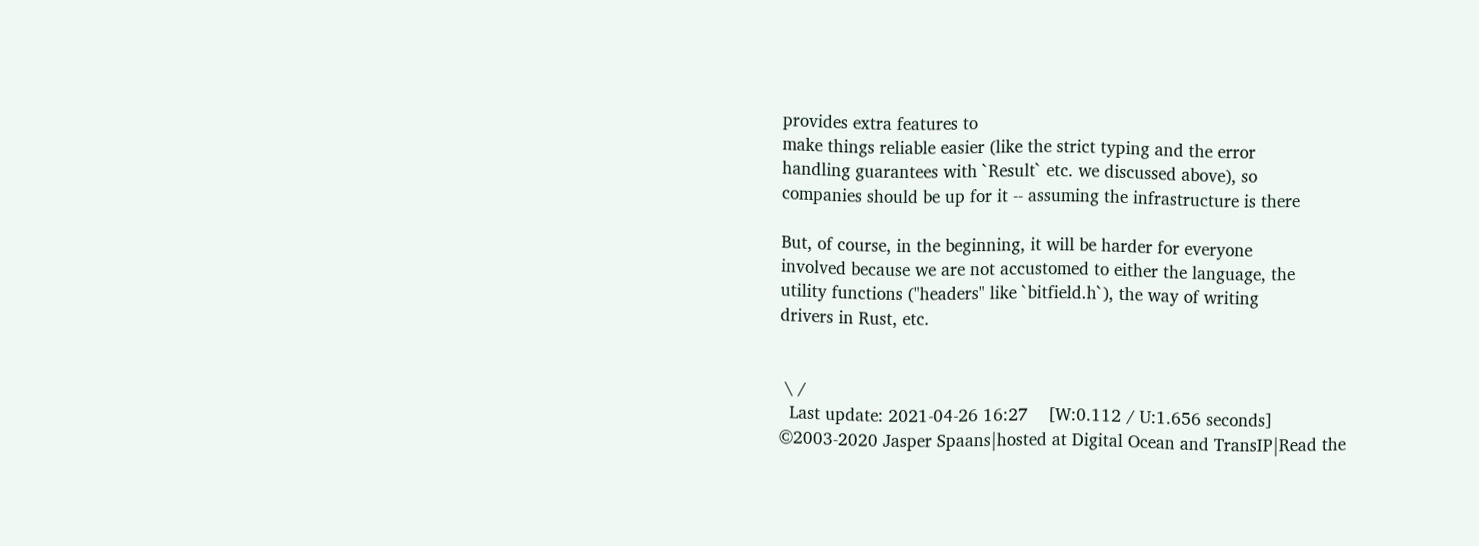provides extra features to
make things reliable easier (like the strict typing and the error
handling guarantees with `Result` etc. we discussed above), so
companies should be up for it -- assuming the infrastructure is there

But, of course, in the beginning, it will be harder for everyone
involved because we are not accustomed to either the language, the
utility functions ("headers" like `bitfield.h`), the way of writing
drivers in Rust, etc.


 \ /
  Last update: 2021-04-26 16:27    [W:0.112 / U:1.656 seconds]
©2003-2020 Jasper Spaans|hosted at Digital Ocean and TransIP|Read the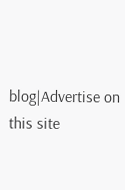blog|Advertise on this site